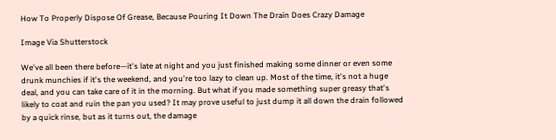How To Properly Dispose Of Grease, Because Pouring It Down The Drain Does Crazy Damage

Image Via Shutterstock

We've all been there before—it's late at night and you just finished making some dinner or even some drunk munchies if it's the weekend, and you're too lazy to clean up. Most of the time, it's not a huge deal, and you can take care of it in the morning. But what if you made something super greasy that's likely to coat and ruin the pan you used? It may prove useful to just dump it all down the drain followed by a quick rinse, but as it turns out, the damage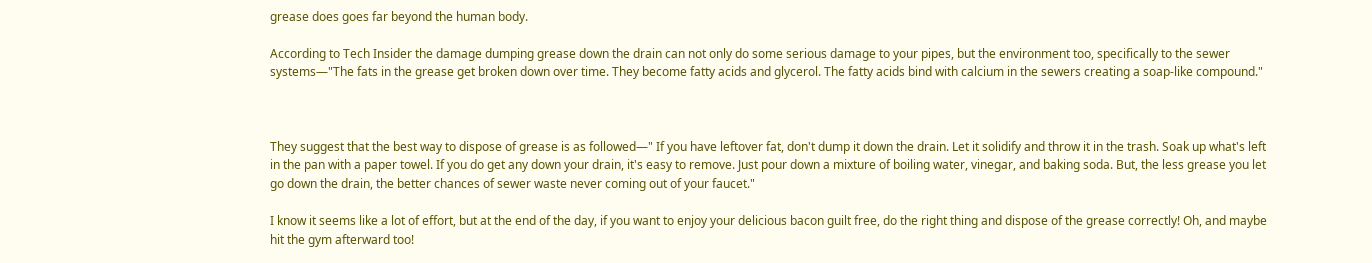grease does goes far beyond the human body.

According to Tech Insider the damage dumping grease down the drain can not only do some serious damage to your pipes, but the environment too, specifically to the sewer systems—"The fats in the grease get broken down over time. They become fatty acids and glycerol. The fatty acids bind with calcium in the sewers creating a soap-like compound."



They suggest that the best way to dispose of grease is as followed—" If you have leftover fat, don't dump it down the drain. Let it solidify and throw it in the trash. Soak up what's left in the pan with a paper towel. If you do get any down your drain, it's easy to remove. Just pour down a mixture of boiling water, vinegar, and baking soda. But, the less grease you let go down the drain, the better chances of sewer waste never coming out of your faucet."

I know it seems like a lot of effort, but at the end of the day, if you want to enjoy your delicious bacon guilt free, do the right thing and dispose of the grease correctly! Oh, and maybe hit the gym afterward too!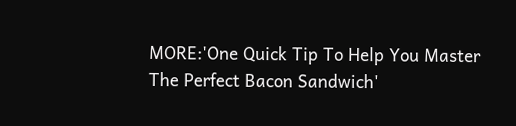MORE:'One Quick Tip To Help You Master The Perfect Bacon Sandwich'